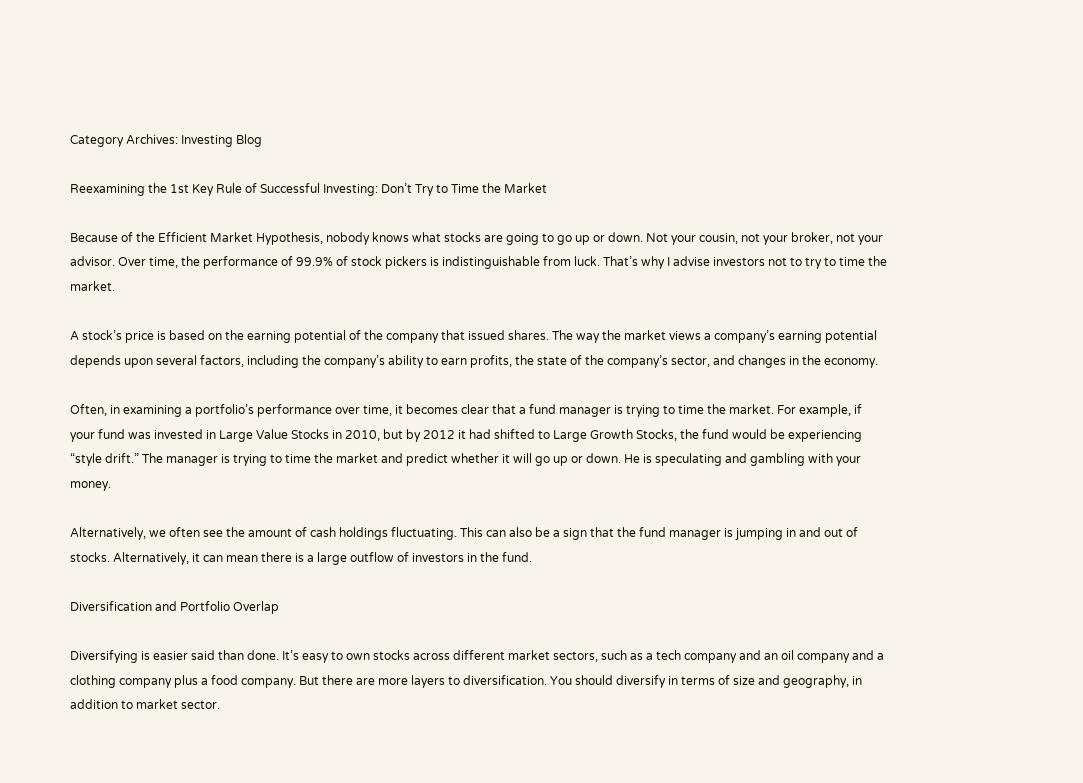Category Archives: Investing Blog

Reexamining the 1st Key Rule of Successful Investing: Don’t Try to Time the Market

Because of the Efficient Market Hypothesis, nobody knows what stocks are going to go up or down. Not your cousin, not your broker, not your advisor. Over time, the performance of 99.9% of stock pickers is indistinguishable from luck. That’s why I advise investors not to try to time the market.

A stock’s price is based on the earning potential of the company that issued shares. The way the market views a company’s earning potential depends upon several factors, including the company’s ability to earn profits, the state of the company’s sector, and changes in the economy.

Often, in examining a portfolio’s performance over time, it becomes clear that a fund manager is trying to time the market. For example, if your fund was invested in Large Value Stocks in 2010, but by 2012 it had shifted to Large Growth Stocks, the fund would be experiencing “style drift.” The manager is trying to time the market and predict whether it will go up or down. He is speculating and gambling with your money.

Alternatively, we often see the amount of cash holdings fluctuating. This can also be a sign that the fund manager is jumping in and out of stocks. Alternatively, it can mean there is a large outflow of investors in the fund.

Diversification and Portfolio Overlap

Diversifying is easier said than done. It’s easy to own stocks across different market sectors, such as a tech company and an oil company and a clothing company plus a food company. But there are more layers to diversification. You should diversify in terms of size and geography, in addition to market sector.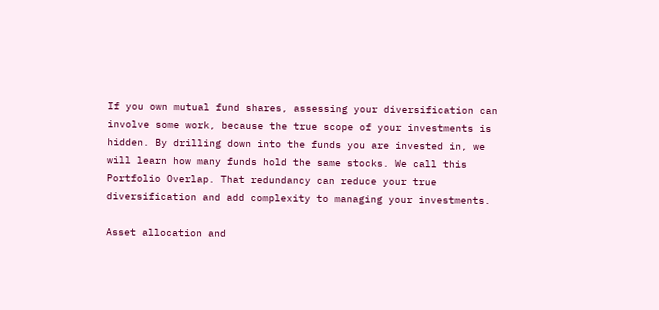If you own mutual fund shares, assessing your diversification can involve some work, because the true scope of your investments is hidden. By drilling down into the funds you are invested in, we will learn how many funds hold the same stocks. We call this Portfolio Overlap. That redundancy can reduce your true diversification and add complexity to managing your investments.

Asset allocation and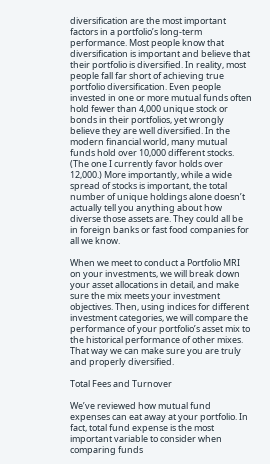diversification are the most important factors in a portfolio’s long-term performance. Most people know that diversification is important and believe that their portfolio is diversified. In reality, most people fall far short of achieving true portfolio diversification. Even people invested in one or more mutual funds often hold fewer than 4,000 unique stock or bonds in their portfolios, yet wrongly believe they are well diversified. In the modern financial world, many mutual funds hold over 10,000 different stocks. (The one I currently favor holds over 12,000.) More importantly, while a wide spread of stocks is important, the total number of unique holdings alone doesn’t actually tell you anything about how diverse those assets are. They could all be in foreign banks or fast food companies for all we know.

When we meet to conduct a Portfolio MRI on your investments, we will break down your asset allocations in detail, and make sure the mix meets your investment objectives. Then, using indices for different investment categories, we will compare the performance of your portfolio’s asset mix to the historical performance of other mixes. That way we can make sure you are truly and properly diversified.

Total Fees and Turnover

We’ve reviewed how mutual fund expenses can eat away at your portfolio. In fact, total fund expense is the most important variable to consider when comparing funds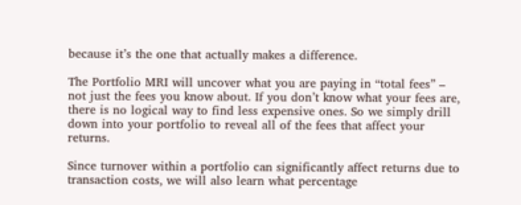because it’s the one that actually makes a difference.

The Portfolio MRI will uncover what you are paying in “total fees” – not just the fees you know about. If you don’t know what your fees are, there is no logical way to find less expensive ones. So we simply drill down into your portfolio to reveal all of the fees that affect your returns.

Since turnover within a portfolio can significantly affect returns due to transaction costs, we will also learn what percentage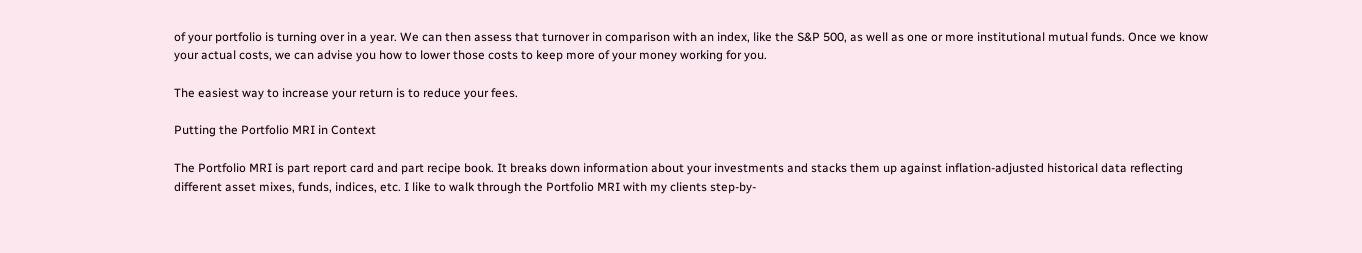of your portfolio is turning over in a year. We can then assess that turnover in comparison with an index, like the S&P 500, as well as one or more institutional mutual funds. Once we know your actual costs, we can advise you how to lower those costs to keep more of your money working for you.

The easiest way to increase your return is to reduce your fees.

Putting the Portfolio MRI in Context

The Portfolio MRI is part report card and part recipe book. It breaks down information about your investments and stacks them up against inflation-adjusted historical data reflecting different asset mixes, funds, indices, etc. I like to walk through the Portfolio MRI with my clients step-by-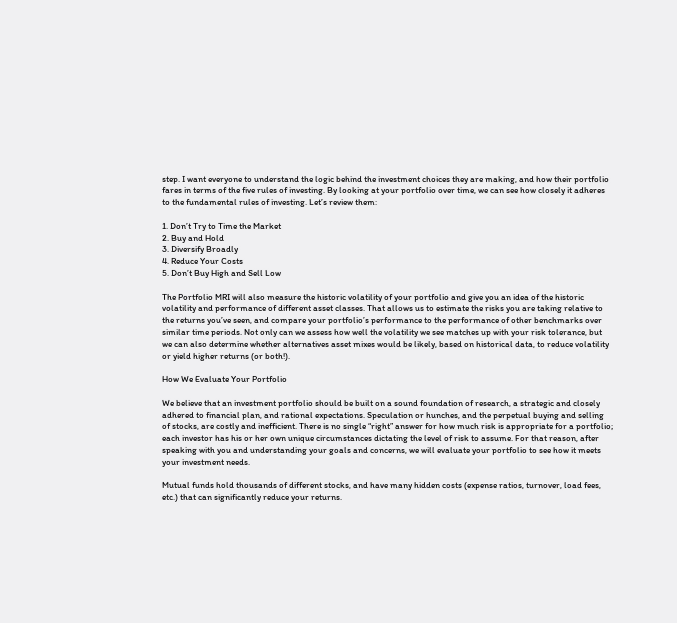step. I want everyone to understand the logic behind the investment choices they are making, and how their portfolio fares in terms of the five rules of investing. By looking at your portfolio over time, we can see how closely it adheres to the fundamental rules of investing. Let’s review them:

1. Don’t Try to Time the Market
2. Buy and Hold
3. Diversify Broadly
4. Reduce Your Costs
5. Don’t Buy High and Sell Low

The Portfolio MRI will also measure the historic volatility of your portfolio and give you an idea of the historic volatility and performance of different asset classes. That allows us to estimate the risks you are taking relative to the returns you’ve seen, and compare your portfolio’s performance to the performance of other benchmarks over similar time periods. Not only can we assess how well the volatility we see matches up with your risk tolerance, but we can also determine whether alternatives asset mixes would be likely, based on historical data, to reduce volatility or yield higher returns (or both!).

How We Evaluate Your Portfolio

We believe that an investment portfolio should be built on a sound foundation of research, a strategic and closely adhered to financial plan, and rational expectations. Speculation or hunches, and the perpetual buying and selling of stocks, are costly and inefficient. There is no single “right” answer for how much risk is appropriate for a portfolio; each investor has his or her own unique circumstances dictating the level of risk to assume. For that reason, after speaking with you and understanding your goals and concerns, we will evaluate your portfolio to see how it meets your investment needs.

Mutual funds hold thousands of different stocks, and have many hidden costs (expense ratios, turnover, load fees, etc.) that can significantly reduce your returns.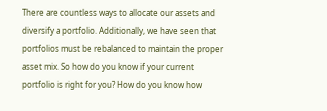There are countless ways to allocate our assets and diversify a portfolio. Additionally, we have seen that portfolios must be rebalanced to maintain the proper asset mix. So how do you know if your current portfolio is right for you? How do you know how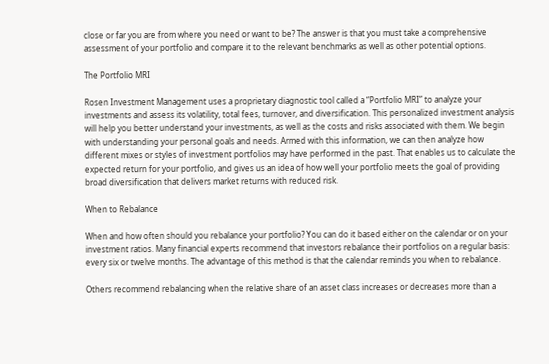close or far you are from where you need or want to be? The answer is that you must take a comprehensive assessment of your portfolio and compare it to the relevant benchmarks as well as other potential options.

The Portfolio MRI

Rosen Investment Management uses a proprietary diagnostic tool called a “Portfolio MRI” to analyze your investments and assess its volatility, total fees, turnover, and diversification. This personalized investment analysis will help you better understand your investments, as well as the costs and risks associated with them. We begin with understanding your personal goals and needs. Armed with this information, we can then analyze how different mixes or styles of investment portfolios may have performed in the past. That enables us to calculate the expected return for your portfolio, and gives us an idea of how well your portfolio meets the goal of providing broad diversification that delivers market returns with reduced risk.

When to Rebalance

When and how often should you rebalance your portfolio? You can do it based either on the calendar or on your investment ratios. Many financial experts recommend that investors rebalance their portfolios on a regular basis: every six or twelve months. The advantage of this method is that the calendar reminds you when to rebalance.

Others recommend rebalancing when the relative share of an asset class increases or decreases more than a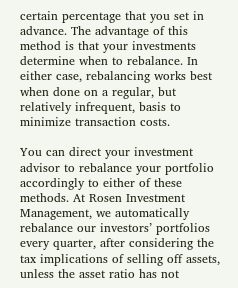certain percentage that you set in advance. The advantage of this method is that your investments determine when to rebalance. In either case, rebalancing works best when done on a regular, but relatively infrequent, basis to minimize transaction costs.

You can direct your investment advisor to rebalance your portfolio accordingly to either of these methods. At Rosen Investment Management, we automatically rebalance our investors’ portfolios every quarter, after considering the tax implications of selling off assets, unless the asset ratio has not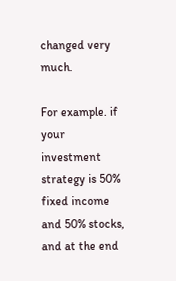changed very much.

For example. if your investment strategy is 50% fixed income and 50% stocks, and at the end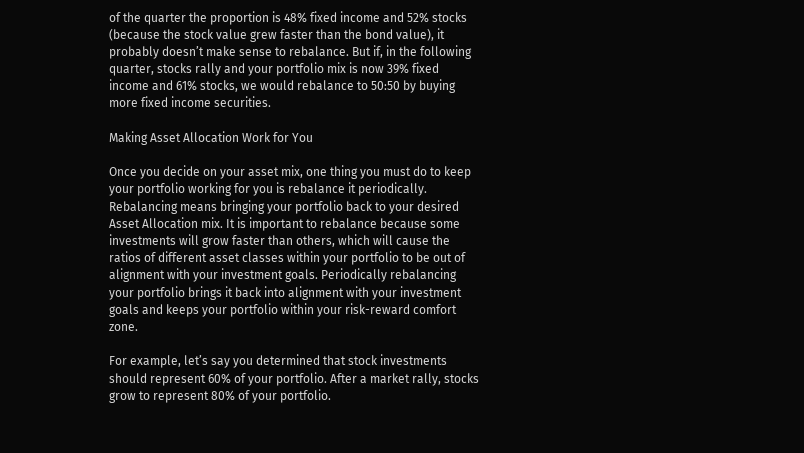of the quarter the proportion is 48% fixed income and 52% stocks (because the stock value grew faster than the bond value), it probably doesn’t make sense to rebalance. But if, in the following quarter, stocks rally and your portfolio mix is now 39% fixed income and 61% stocks, we would rebalance to 50:50 by buying more fixed income securities.

Making Asset Allocation Work for You

Once you decide on your asset mix, one thing you must do to keep your portfolio working for you is rebalance it periodically. Rebalancing means bringing your portfolio back to your desired Asset Allocation mix. It is important to rebalance because some investments will grow faster than others, which will cause the ratios of different asset classes within your portfolio to be out of alignment with your investment goals. Periodically rebalancing your portfolio brings it back into alignment with your investment goals and keeps your portfolio within your risk-reward comfort zone.

For example, let’s say you determined that stock investments should represent 60% of your portfolio. After a market rally, stocks grow to represent 80% of your portfolio.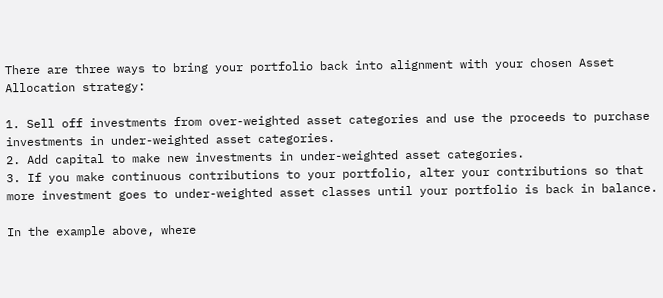There are three ways to bring your portfolio back into alignment with your chosen Asset Allocation strategy:

1. Sell off investments from over-weighted asset categories and use the proceeds to purchase investments in under-weighted asset categories.
2. Add capital to make new investments in under-weighted asset categories.
3. If you make continuous contributions to your portfolio, alter your contributions so that more investment goes to under-weighted asset classes until your portfolio is back in balance.

In the example above, where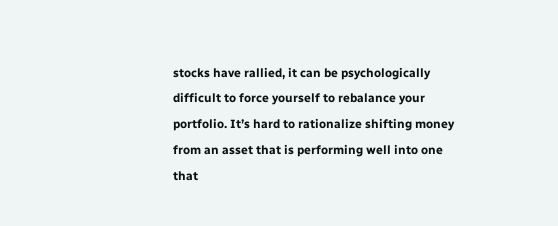stocks have rallied, it can be psychologically difficult to force yourself to rebalance your portfolio. It’s hard to rationalize shifting money from an asset that is performing well into one that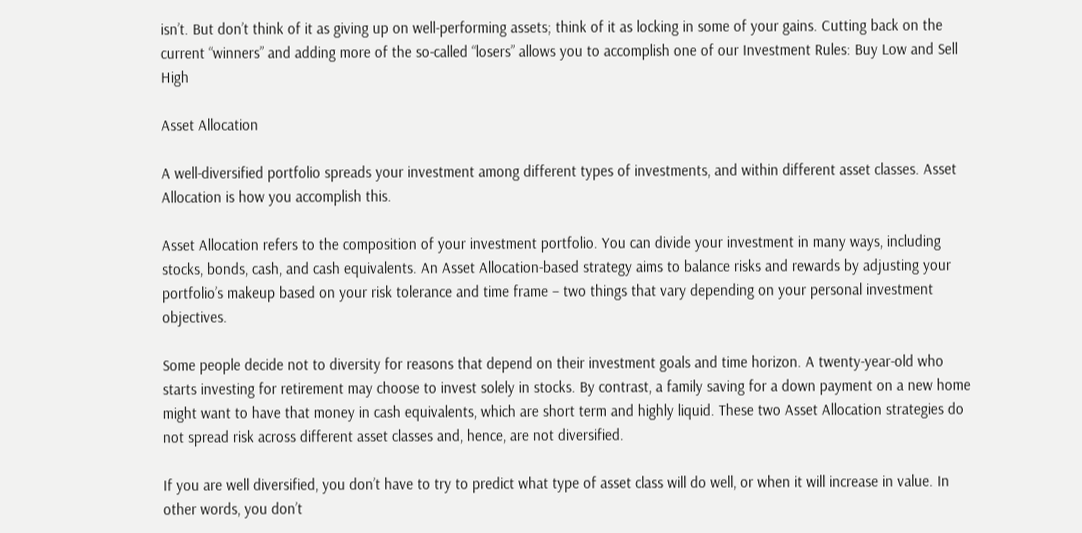isn’t. But don’t think of it as giving up on well-performing assets; think of it as locking in some of your gains. Cutting back on the current “winners” and adding more of the so-called “losers” allows you to accomplish one of our Investment Rules: Buy Low and Sell High

Asset Allocation

A well-diversified portfolio spreads your investment among different types of investments, and within different asset classes. Asset Allocation is how you accomplish this.

Asset Allocation refers to the composition of your investment portfolio. You can divide your investment in many ways, including stocks, bonds, cash, and cash equivalents. An Asset Allocation-based strategy aims to balance risks and rewards by adjusting your portfolio’s makeup based on your risk tolerance and time frame – two things that vary depending on your personal investment objectives.

Some people decide not to diversity for reasons that depend on their investment goals and time horizon. A twenty-year-old who starts investing for retirement may choose to invest solely in stocks. By contrast, a family saving for a down payment on a new home might want to have that money in cash equivalents, which are short term and highly liquid. These two Asset Allocation strategies do not spread risk across different asset classes and, hence, are not diversified.

If you are well diversified, you don’t have to try to predict what type of asset class will do well, or when it will increase in value. In other words, you don’t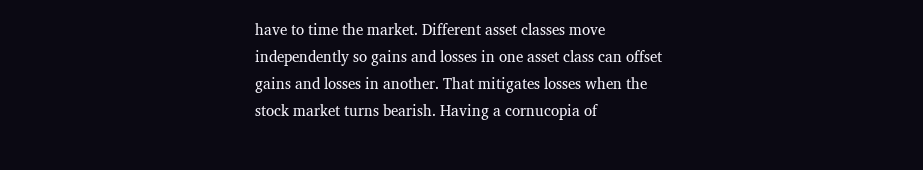have to time the market. Different asset classes move independently so gains and losses in one asset class can offset gains and losses in another. That mitigates losses when the stock market turns bearish. Having a cornucopia of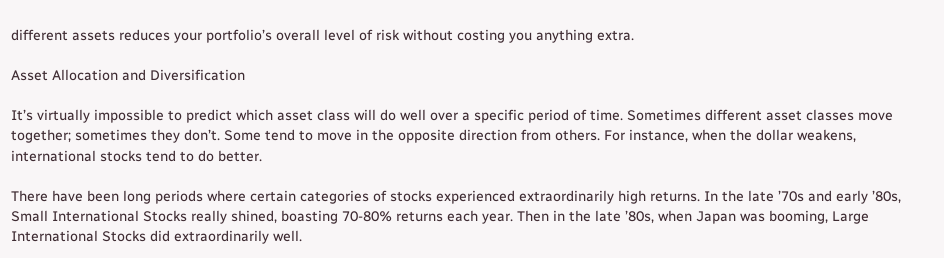different assets reduces your portfolio’s overall level of risk without costing you anything extra.

Asset Allocation and Diversification

It’s virtually impossible to predict which asset class will do well over a specific period of time. Sometimes different asset classes move together; sometimes they don’t. Some tend to move in the opposite direction from others. For instance, when the dollar weakens, international stocks tend to do better.

There have been long periods where certain categories of stocks experienced extraordinarily high returns. In the late ’70s and early ’80s, Small International Stocks really shined, boasting 70-80% returns each year. Then in the late ’80s, when Japan was booming, Large International Stocks did extraordinarily well.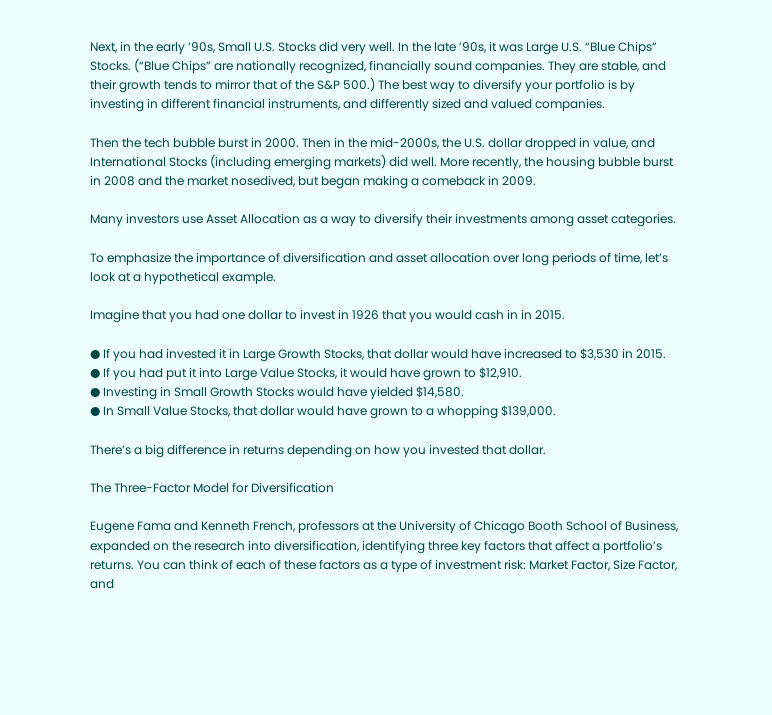Next, in the early ’90s, Small U.S. Stocks did very well. In the late ’90s, it was Large U.S. “Blue Chips” Stocks. (“Blue Chips” are nationally recognized, financially sound companies. They are stable, and their growth tends to mirror that of the S&P 500.) The best way to diversify your portfolio is by investing in different financial instruments, and differently sized and valued companies.

Then the tech bubble burst in 2000. Then in the mid-2000s, the U.S. dollar dropped in value, and International Stocks (including emerging markets) did well. More recently, the housing bubble burst in 2008 and the market nosedived, but began making a comeback in 2009.

Many investors use Asset Allocation as a way to diversify their investments among asset categories.

To emphasize the importance of diversification and asset allocation over long periods of time, let’s look at a hypothetical example.

Imagine that you had one dollar to invest in 1926 that you would cash in in 2015.

● If you had invested it in Large Growth Stocks, that dollar would have increased to $3,530 in 2015.
● If you had put it into Large Value Stocks, it would have grown to $12,910.
● Investing in Small Growth Stocks would have yielded $14,580.
● In Small Value Stocks, that dollar would have grown to a whopping $139,000.

There’s a big difference in returns depending on how you invested that dollar.

The Three-Factor Model for Diversification

Eugene Fama and Kenneth French, professors at the University of Chicago Booth School of Business, expanded on the research into diversification, identifying three key factors that affect a portfolio’s returns. You can think of each of these factors as a type of investment risk: Market Factor, Size Factor, and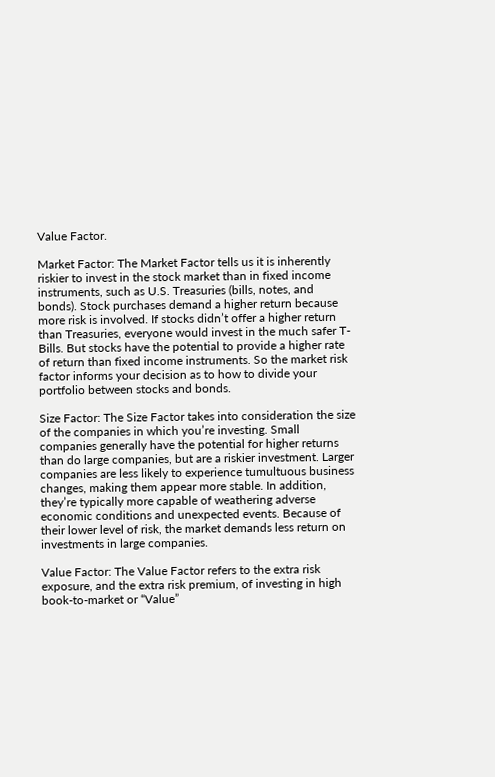Value Factor.

Market Factor: The Market Factor tells us it is inherently riskier to invest in the stock market than in fixed income instruments, such as U.S. Treasuries (bills, notes, and bonds). Stock purchases demand a higher return because more risk is involved. If stocks didn’t offer a higher return than Treasuries, everyone would invest in the much safer T-Bills. But stocks have the potential to provide a higher rate of return than fixed income instruments. So the market risk factor informs your decision as to how to divide your portfolio between stocks and bonds.

Size Factor: The Size Factor takes into consideration the size of the companies in which you’re investing. Small companies generally have the potential for higher returns than do large companies, but are a riskier investment. Larger companies are less likely to experience tumultuous business changes, making them appear more stable. In addition, they’re typically more capable of weathering adverse economic conditions and unexpected events. Because of their lower level of risk, the market demands less return on investments in large companies.

Value Factor: The Value Factor refers to the extra risk exposure, and the extra risk premium, of investing in high book-to-market or “Value”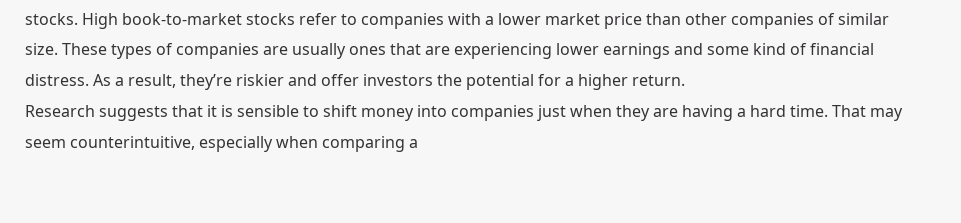stocks. High book-to-market stocks refer to companies with a lower market price than other companies of similar size. These types of companies are usually ones that are experiencing lower earnings and some kind of financial distress. As a result, they’re riskier and offer investors the potential for a higher return.
Research suggests that it is sensible to shift money into companies just when they are having a hard time. That may seem counterintuitive, especially when comparing a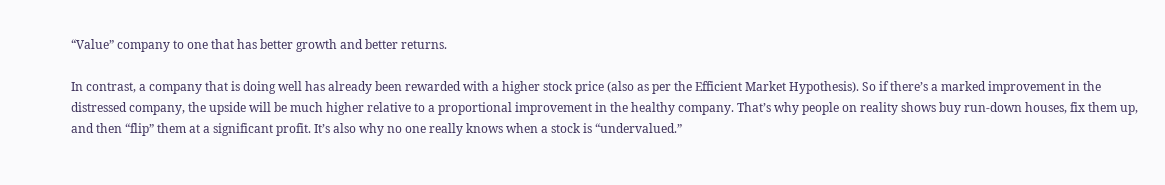“Value” company to one that has better growth and better returns.

In contrast, a company that is doing well has already been rewarded with a higher stock price (also as per the Efficient Market Hypothesis). So if there’s a marked improvement in the distressed company, the upside will be much higher relative to a proportional improvement in the healthy company. That’s why people on reality shows buy run-down houses, fix them up, and then “flip” them at a significant profit. It’s also why no one really knows when a stock is “undervalued.”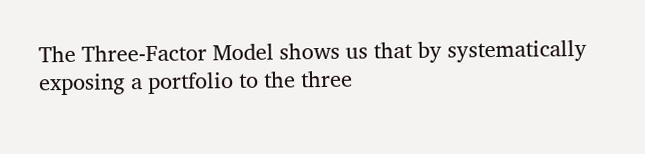The Three-Factor Model shows us that by systematically exposing a portfolio to the three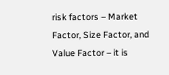risk factors – Market Factor, Size Factor, and Value Factor – it is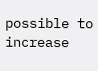possible to increase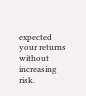expected your returns without increasing risk.